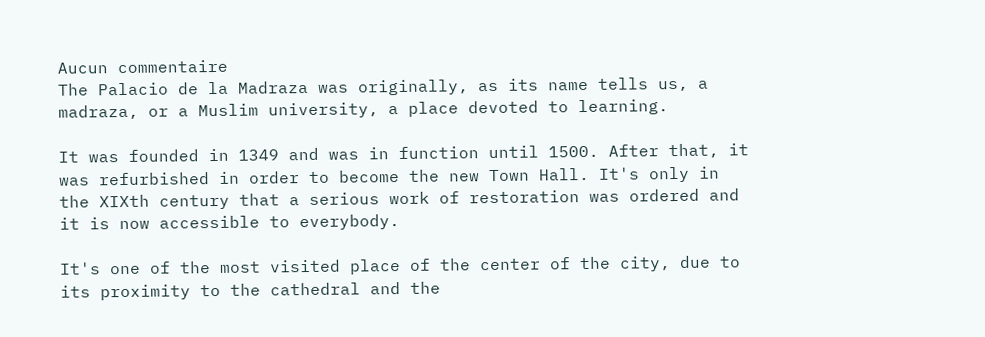Aucun commentaire
The Palacio de la Madraza was originally, as its name tells us, a madraza, or a Muslim university, a place devoted to learning.

It was founded in 1349 and was in function until 1500. After that, it was refurbished in order to become the new Town Hall. It's only in the XIXth century that a serious work of restoration was ordered and it is now accessible to everybody.

It's one of the most visited place of the center of the city, due to its proximity to the cathedral and the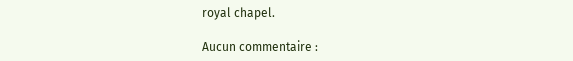royal chapel.

Aucun commentaire :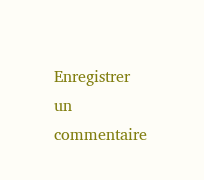Enregistrer un commentaire